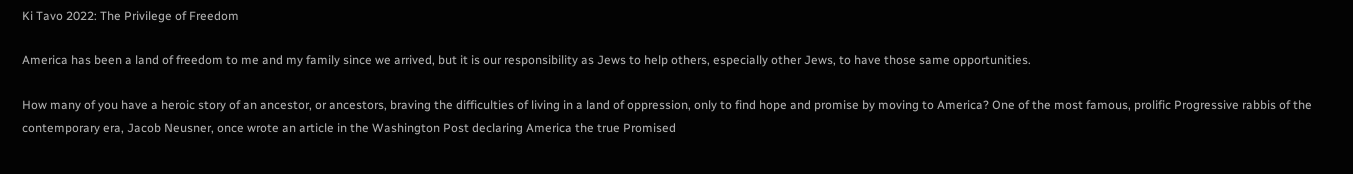Ki Tavo 2022: The Privilege of Freedom

America has been a land of freedom to me and my family since we arrived, but it is our responsibility as Jews to help others, especially other Jews, to have those same opportunities.

How many of you have a heroic story of an ancestor, or ancestors, braving the difficulties of living in a land of oppression, only to find hope and promise by moving to America? One of the most famous, prolific Progressive rabbis of the contemporary era, Jacob Neusner, once wrote an article in the Washington Post declaring America the true Promised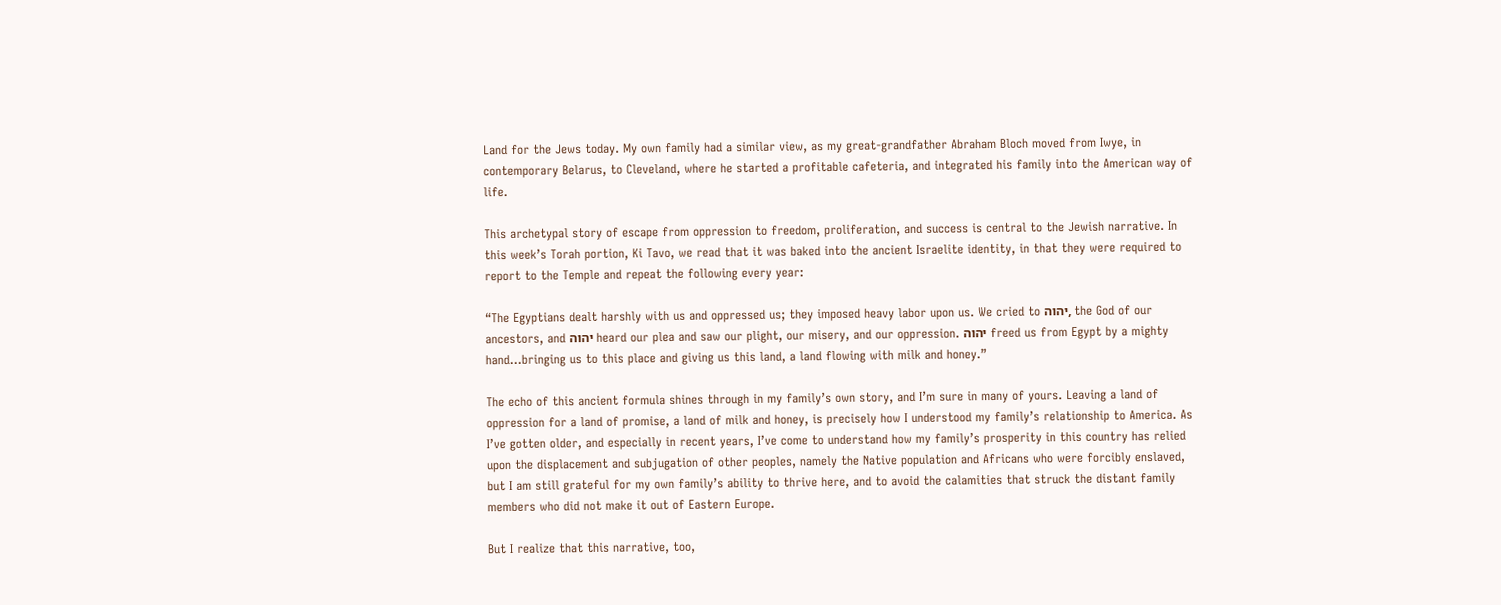Land for the Jews today. My own family had a similar view, as my great-grandfather Abraham Bloch moved from Iwye, in contemporary Belarus, to Cleveland, where he started a profitable cafeteria, and integrated his family into the American way of life.

This archetypal story of escape from oppression to freedom, proliferation, and success is central to the Jewish narrative. In this week’s Torah portion, Ki Tavo, we read that it was baked into the ancient Israelite identity, in that they were required to report to the Temple and repeat the following every year:

“The Egyptians dealt harshly with us and oppressed us; they imposed heavy labor upon us. We cried to יהוה, the God of our ancestors, and יהוה heard our plea and saw our plight, our misery, and our oppression. יהוה freed us from Egypt by a mighty hand…bringing us to this place and giving us this land, a land flowing with milk and honey.”

The echo of this ancient formula shines through in my family’s own story, and I’m sure in many of yours. Leaving a land of oppression for a land of promise, a land of milk and honey, is precisely how I understood my family’s relationship to America. As I’ve gotten older, and especially in recent years, I’ve come to understand how my family’s prosperity in this country has relied upon the displacement and subjugation of other peoples, namely the Native population and Africans who were forcibly enslaved, but I am still grateful for my own family’s ability to thrive here, and to avoid the calamities that struck the distant family members who did not make it out of Eastern Europe.

But I realize that this narrative, too,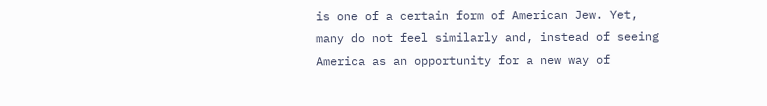is one of a certain form of American Jew. Yet, many do not feel similarly and, instead of seeing America as an opportunity for a new way of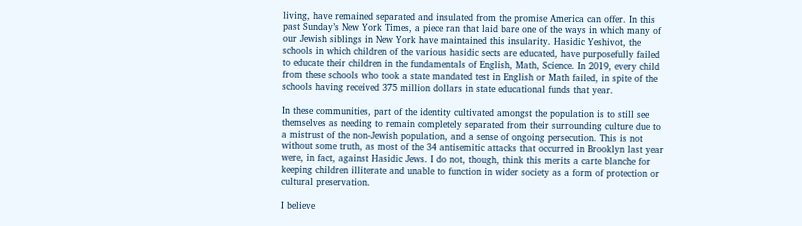living, have remained separated and insulated from the promise America can offer. In this past Sunday’s New York Times, a piece ran that laid bare one of the ways in which many of our Jewish siblings in New York have maintained this insularity. Hasidic Yeshivot, the schools in which children of the various hasidic sects are educated, have purposefully failed to educate their children in the fundamentals of English, Math, Science. In 2019, every child from these schools who took a state mandated test in English or Math failed, in spite of the schools having received 375 million dollars in state educational funds that year.

In these communities, part of the identity cultivated amongst the population is to still see themselves as needing to remain completely separated from their surrounding culture due to a mistrust of the non-Jewish population, and a sense of ongoing persecution. This is not without some truth, as most of the 34 antisemitic attacks that occurred in Brooklyn last year were, in fact, against Hasidic Jews. I do not, though, think this merits a carte blanche for keeping children illiterate and unable to function in wider society as a form of protection or cultural preservation.

I believe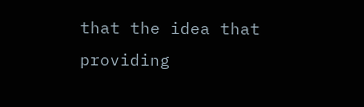that the idea that providing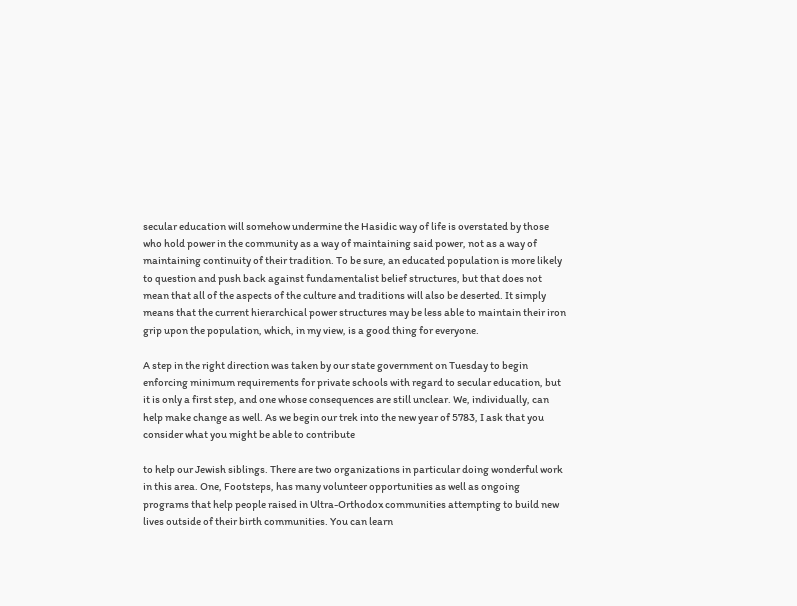secular education will somehow undermine the Hasidic way of life is overstated by those who hold power in the community as a way of maintaining said power, not as a way of maintaining continuity of their tradition. To be sure, an educated population is more likely to question and push back against fundamentalist belief structures, but that does not mean that all of the aspects of the culture and traditions will also be deserted. It simply means that the current hierarchical power structures may be less able to maintain their iron grip upon the population, which, in my view, is a good thing for everyone.

A step in the right direction was taken by our state government on Tuesday to begin enforcing minimum requirements for private schools with regard to secular education, but it is only a first step, and one whose consequences are still unclear. We, individually, can help make change as well. As we begin our trek into the new year of 5783, I ask that you consider what you might be able to contribute

to help our Jewish siblings. There are two organizations in particular doing wonderful work in this area. One, Footsteps, has many volunteer opportunities as well as ongoing programs that help people raised in Ultra-Orthodox communities attempting to build new lives outside of their birth communities. You can learn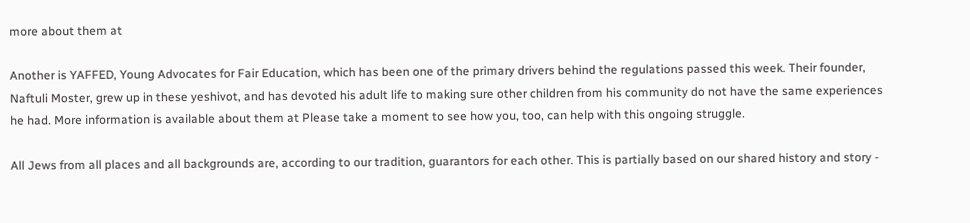more about them at

Another is YAFFED, Young Advocates for Fair Education, which has been one of the primary drivers behind the regulations passed this week. Their founder, Naftuli Moster, grew up in these yeshivot, and has devoted his adult life to making sure other children from his community do not have the same experiences he had. More information is available about them at Please take a moment to see how you, too, can help with this ongoing struggle.

All Jews from all places and all backgrounds are, according to our tradition, guarantors for each other. This is partially based on our shared history and story -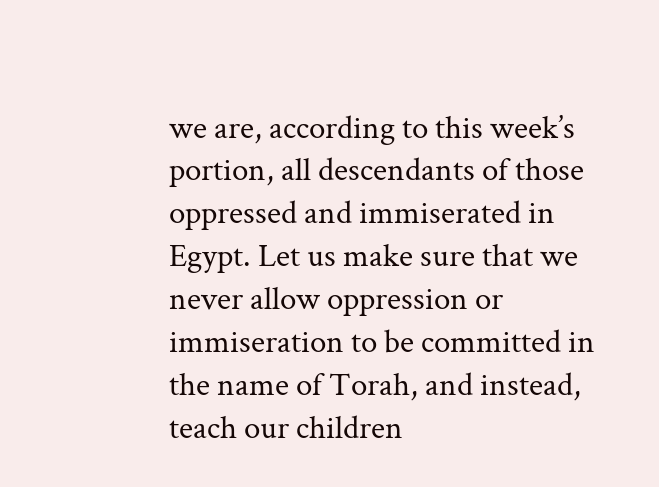we are, according to this week’s portion, all descendants of those oppressed and immiserated in Egypt. Let us make sure that we never allow oppression or immiseration to be committed in the name of Torah, and instead, teach our children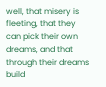well, that misery is fleeting, that they can pick their own dreams, and that through their dreams build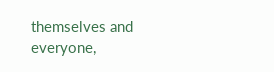themselves and everyone,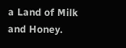a Land of Milk and Honey.